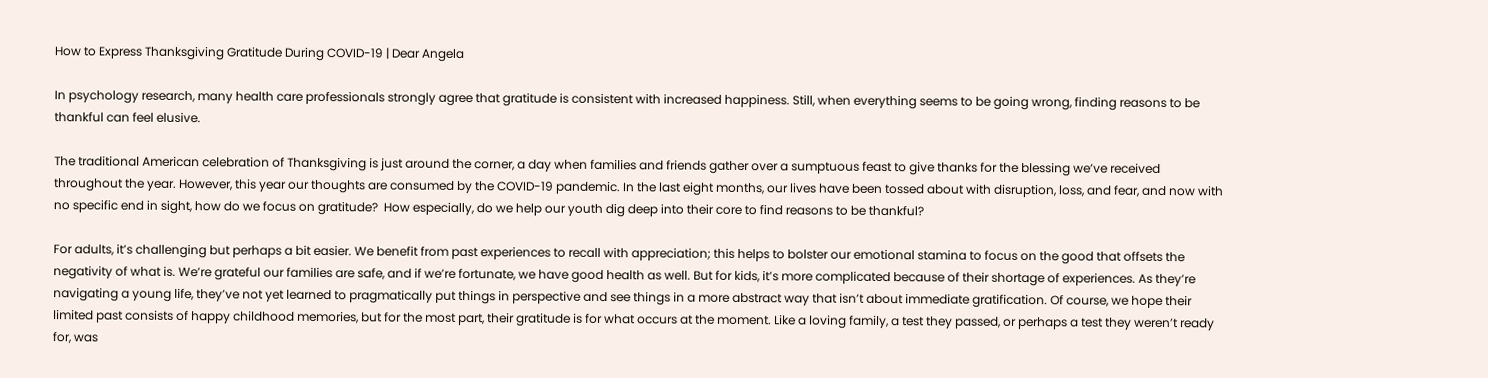How to Express Thanksgiving Gratitude During COVID-19 | Dear Angela

In psychology research, many health care professionals strongly agree that gratitude is consistent with increased happiness. Still, when everything seems to be going wrong, finding reasons to be thankful can feel elusive.

The traditional American celebration of Thanksgiving is just around the corner, a day when families and friends gather over a sumptuous feast to give thanks for the blessing we’ve received throughout the year. However, this year our thoughts are consumed by the COVID-19 pandemic. In the last eight months, our lives have been tossed about with disruption, loss, and fear, and now with no specific end in sight, how do we focus on gratitude?  How especially, do we help our youth dig deep into their core to find reasons to be thankful?

For adults, it’s challenging but perhaps a bit easier. We benefit from past experiences to recall with appreciation; this helps to bolster our emotional stamina to focus on the good that offsets the negativity of what is. We’re grateful our families are safe, and if we’re fortunate, we have good health as well. But for kids, it’s more complicated because of their shortage of experiences. As they’re navigating a young life, they’ve not yet learned to pragmatically put things in perspective and see things in a more abstract way that isn’t about immediate gratification. Of course, we hope their limited past consists of happy childhood memories, but for the most part, their gratitude is for what occurs at the moment. Like a loving family, a test they passed, or perhaps a test they weren’t ready for, was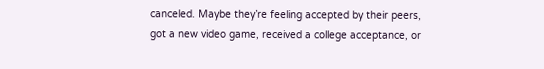canceled. Maybe they’re feeling accepted by their peers, got a new video game, received a college acceptance, or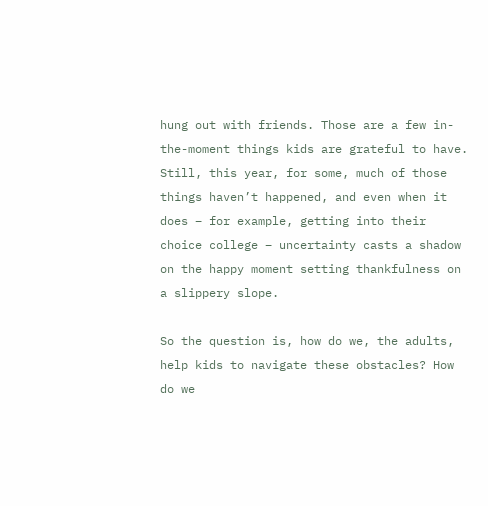hung out with friends. Those are a few in-the-moment things kids are grateful to have. Still, this year, for some, much of those things haven’t happened, and even when it does – for example, getting into their choice college – uncertainty casts a shadow on the happy moment setting thankfulness on a slippery slope.

So the question is, how do we, the adults, help kids to navigate these obstacles? How do we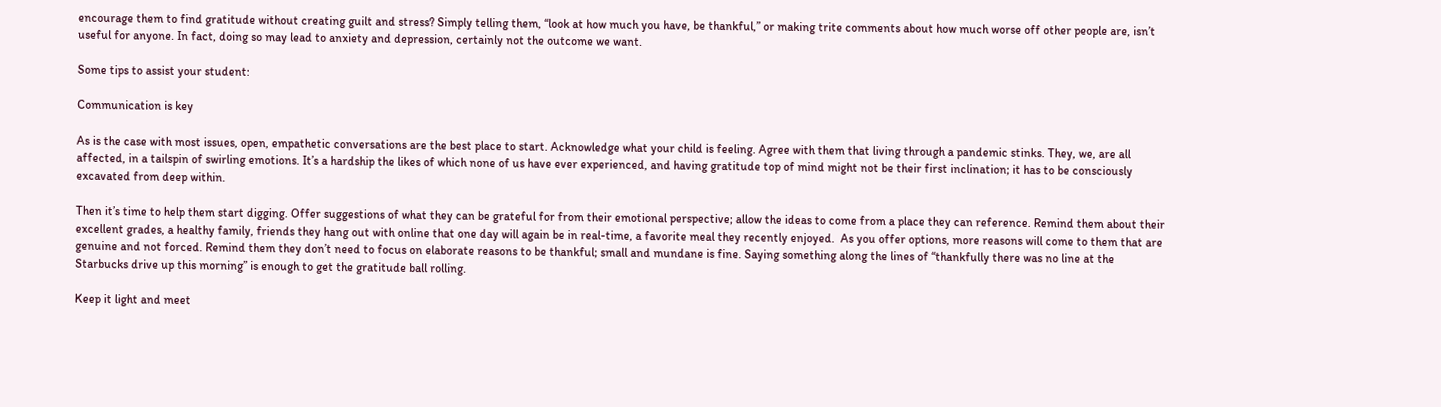encourage them to find gratitude without creating guilt and stress? Simply telling them, “look at how much you have, be thankful,” or making trite comments about how much worse off other people are, isn’t useful for anyone. In fact, doing so may lead to anxiety and depression, certainly not the outcome we want.

Some tips to assist your student:

Communication is key

As is the case with most issues, open, empathetic conversations are the best place to start. Acknowledge what your child is feeling. Agree with them that living through a pandemic stinks. They, we, are all affected, in a tailspin of swirling emotions. It’s a hardship the likes of which none of us have ever experienced, and having gratitude top of mind might not be their first inclination; it has to be consciously excavated from deep within.

Then it’s time to help them start digging. Offer suggestions of what they can be grateful for from their emotional perspective; allow the ideas to come from a place they can reference. Remind them about their excellent grades, a healthy family, friends they hang out with online that one day will again be in real-time, a favorite meal they recently enjoyed.  As you offer options, more reasons will come to them that are genuine and not forced. Remind them they don’t need to focus on elaborate reasons to be thankful; small and mundane is fine. Saying something along the lines of “thankfully there was no line at the Starbucks drive up this morning” is enough to get the gratitude ball rolling.

Keep it light and meet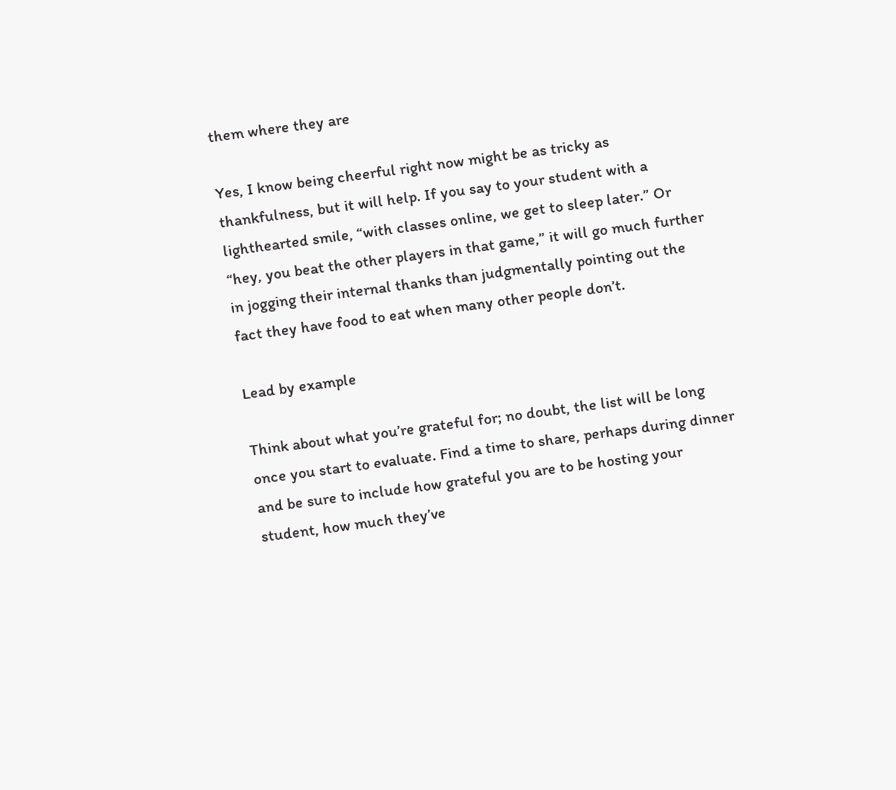them where they are

Yes, I know being cheerful right now might be as tricky as thankfulness, but it will help. If you say to your student with a lighthearted smile, “with classes online, we get to sleep later.” Or “hey, you beat the other players in that game,” it will go much further in jogging their internal thanks than judgmentally pointing out the fact they have food to eat when many other people don’t.

Lead by example

Think about what you’re grateful for; no doubt, the list will be long once you start to evaluate. Find a time to share, perhaps during dinner and be sure to include how grateful you are to be hosting your student, how much they’ve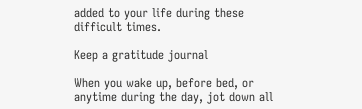added to your life during these difficult times.

Keep a gratitude journal

When you wake up, before bed, or anytime during the day, jot down all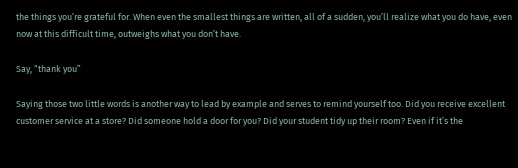the things you’re grateful for. When even the smallest things are written, all of a sudden, you’ll realize what you do have, even now at this difficult time, outweighs what you don’t have.

Say, “thank you”

Saying those two little words is another way to lead by example and serves to remind yourself too. Did you receive excellent customer service at a store? Did someone hold a door for you? Did your student tidy up their room? Even if it’s the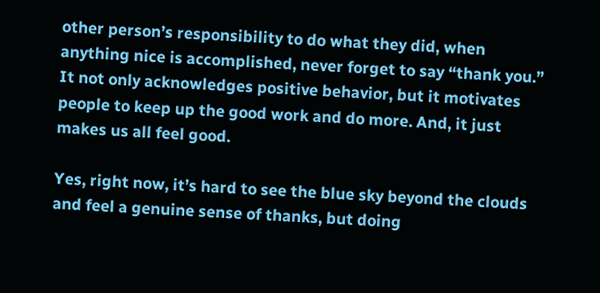other person’s responsibility to do what they did, when anything nice is accomplished, never forget to say “thank you.” It not only acknowledges positive behavior, but it motivates people to keep up the good work and do more. And, it just makes us all feel good.

Yes, right now, it’s hard to see the blue sky beyond the clouds and feel a genuine sense of thanks, but doing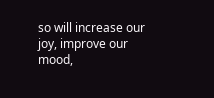so will increase our joy, improve our mood,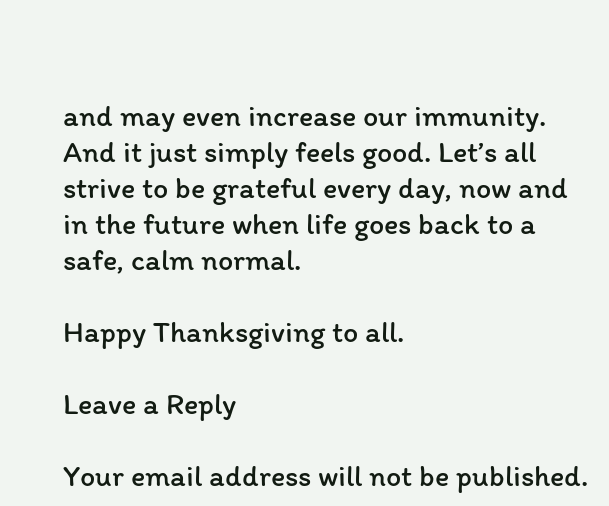and may even increase our immunity. And it just simply feels good. Let’s all strive to be grateful every day, now and in the future when life goes back to a safe, calm normal.

Happy Thanksgiving to all.

Leave a Reply

Your email address will not be published.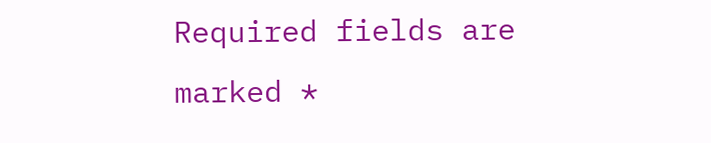Required fields are marked *